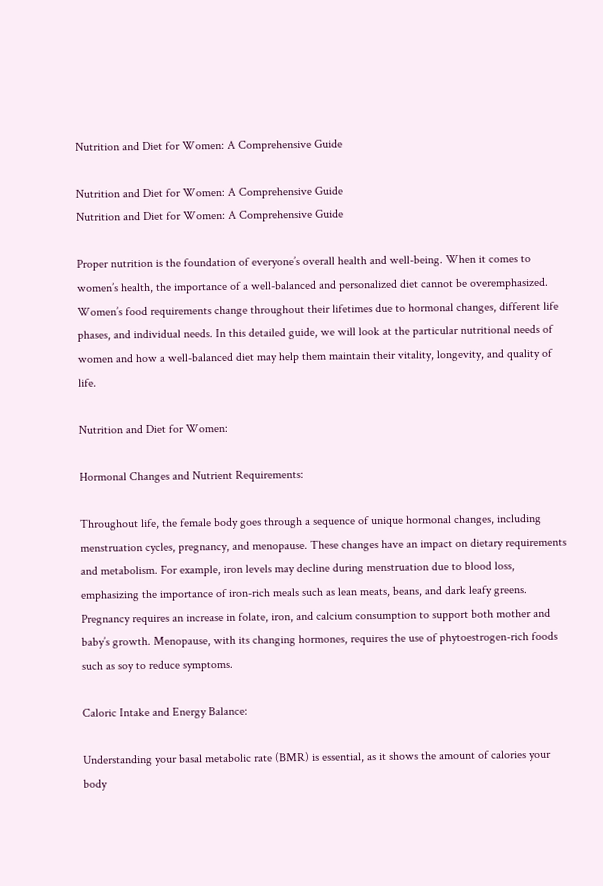Nutrition and Diet for Women: A Comprehensive Guide

Nutrition and Diet for Women: A Comprehensive Guide
Nutrition and Diet for Women: A Comprehensive Guide

Proper nutrition is the foundation of everyone’s overall health and well-being. When it comes to women’s health, the importance of a well-balanced and personalized diet cannot be overemphasized. Women’s food requirements change throughout their lifetimes due to hormonal changes, different life phases, and individual needs. In this detailed guide, we will look at the particular nutritional needs of women and how a well-balanced diet may help them maintain their vitality, longevity, and quality of life.

Nutrition and Diet for Women:

Hormonal Changes and Nutrient Requirements:

Throughout life, the female body goes through a sequence of unique hormonal changes, including menstruation cycles, pregnancy, and menopause. These changes have an impact on dietary requirements and metabolism. For example, iron levels may decline during menstruation due to blood loss, emphasizing the importance of iron-rich meals such as lean meats, beans, and dark leafy greens. Pregnancy requires an increase in folate, iron, and calcium consumption to support both mother and baby’s growth. Menopause, with its changing hormones, requires the use of phytoestrogen-rich foods such as soy to reduce symptoms.

Caloric Intake and Energy Balance:

Understanding your basal metabolic rate (BMR) is essential, as it shows the amount of calories your body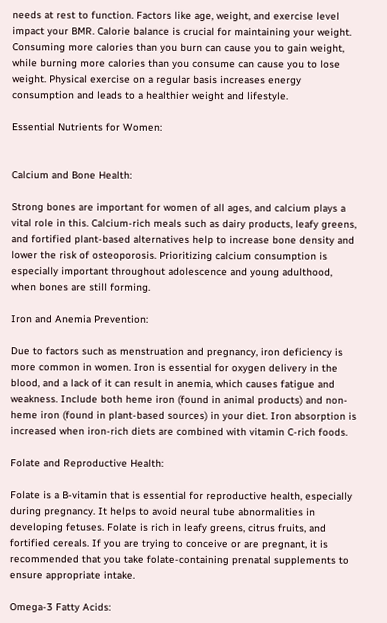needs at rest to function. Factors like age, weight, and exercise level impact your BMR. Calorie balance is crucial for maintaining your weight. Consuming more calories than you burn can cause you to gain weight, while burning more calories than you consume can cause you to lose weight. Physical exercise on a regular basis increases energy consumption and leads to a healthier weight and lifestyle.

Essential Nutrients for Women:


Calcium and Bone Health:

Strong bones are important for women of all ages, and calcium plays a vital role in this. Calcium-rich meals such as dairy products, leafy greens, and fortified plant-based alternatives help to increase bone density and lower the risk of osteoporosis. Prioritizing calcium consumption is especially important throughout adolescence and young adulthood, when bones are still forming.

Iron and Anemia Prevention:

Due to factors such as menstruation and pregnancy, iron deficiency is more common in women. Iron is essential for oxygen delivery in the blood, and a lack of it can result in anemia, which causes fatigue and weakness. Include both heme iron (found in animal products) and non-heme iron (found in plant-based sources) in your diet. Iron absorption is increased when iron-rich diets are combined with vitamin C-rich foods.

Folate and Reproductive Health:

Folate is a B-vitamin that is essential for reproductive health, especially during pregnancy. It helps to avoid neural tube abnormalities in developing fetuses. Folate is rich in leafy greens, citrus fruits, and fortified cereals. If you are trying to conceive or are pregnant, it is recommended that you take folate-containing prenatal supplements to ensure appropriate intake.

Omega-3 Fatty Acids: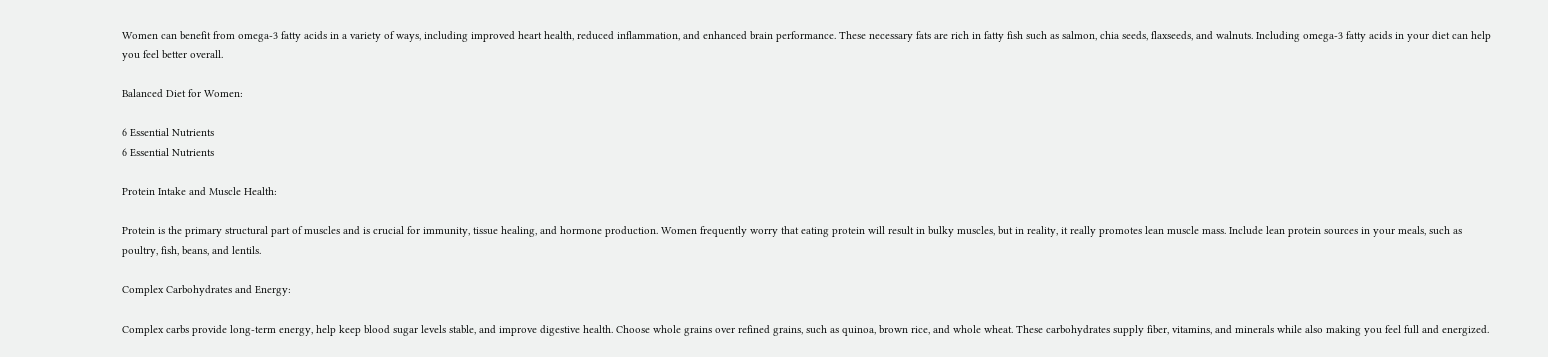Women can benefit from omega-3 fatty acids in a variety of ways, including improved heart health, reduced inflammation, and enhanced brain performance. These necessary fats are rich in fatty fish such as salmon, chia seeds, flaxseeds, and walnuts. Including omega-3 fatty acids in your diet can help you feel better overall.

Balanced Diet for Women:

6 Essential Nutrients
6 Essential Nutrients

Protein Intake and Muscle Health:

Protein is the primary structural part of muscles and is crucial for immunity, tissue healing, and hormone production. Women frequently worry that eating protein will result in bulky muscles, but in reality, it really promotes lean muscle mass. Include lean protein sources in your meals, such as poultry, fish, beans, and lentils.

Complex Carbohydrates and Energy:

Complex carbs provide long-term energy, help keep blood sugar levels stable, and improve digestive health. Choose whole grains over refined grains, such as quinoa, brown rice, and whole wheat. These carbohydrates supply fiber, vitamins, and minerals while also making you feel full and energized.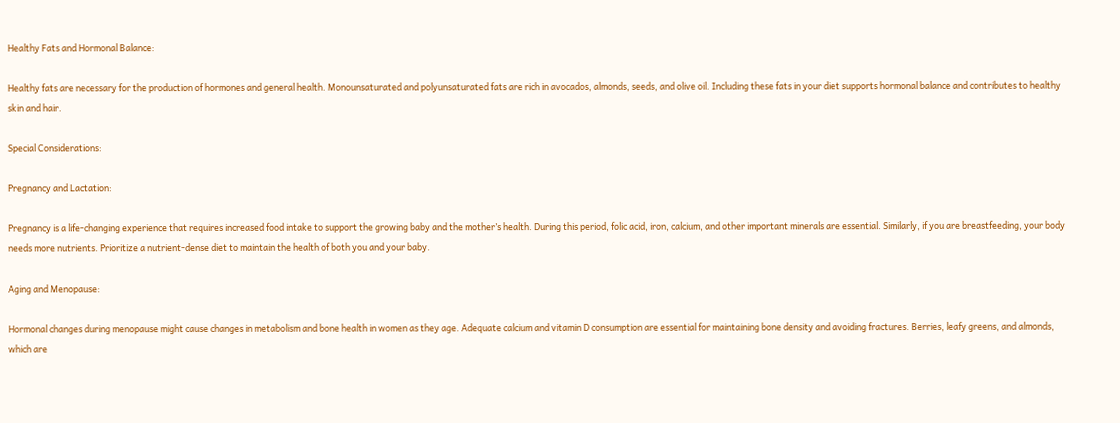Healthy Fats and Hormonal Balance:

Healthy fats are necessary for the production of hormones and general health. Monounsaturated and polyunsaturated fats are rich in avocados, almonds, seeds, and olive oil. Including these fats in your diet supports hormonal balance and contributes to healthy skin and hair.

Special Considerations:

Pregnancy and Lactation:

Pregnancy is a life-changing experience that requires increased food intake to support the growing baby and the mother’s health. During this period, folic acid, iron, calcium, and other important minerals are essential. Similarly, if you are breastfeeding, your body needs more nutrients. Prioritize a nutrient-dense diet to maintain the health of both you and your baby.

Aging and Menopause:

Hormonal changes during menopause might cause changes in metabolism and bone health in women as they age. Adequate calcium and vitamin D consumption are essential for maintaining bone density and avoiding fractures. Berries, leafy greens, and almonds, which are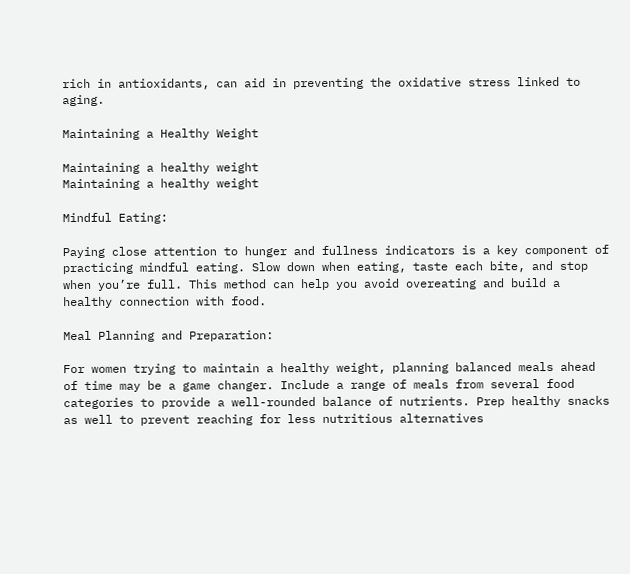rich in antioxidants, can aid in preventing the oxidative stress linked to aging.

Maintaining a Healthy Weight

Maintaining a healthy weight
Maintaining a healthy weight

Mindful Eating:

Paying close attention to hunger and fullness indicators is a key component of practicing mindful eating. Slow down when eating, taste each bite, and stop when you’re full. This method can help you avoid overeating and build a healthy connection with food.

Meal Planning and Preparation:

For women trying to maintain a healthy weight, planning balanced meals ahead of time may be a game changer. Include a range of meals from several food categories to provide a well-rounded balance of nutrients. Prep healthy snacks as well to prevent reaching for less nutritious alternatives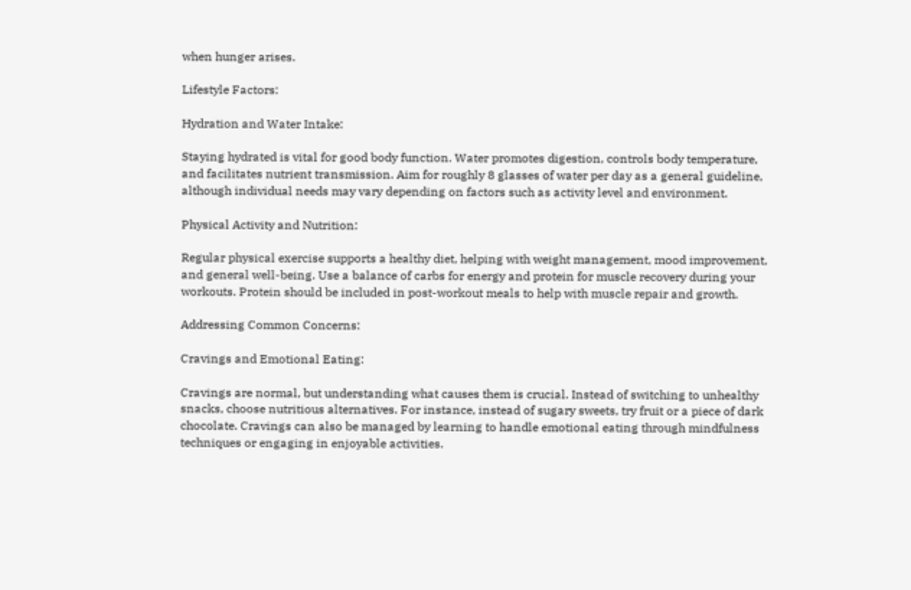when hunger arises.

Lifestyle Factors:

Hydration and Water Intake:

Staying hydrated is vital for good body function. Water promotes digestion, controls body temperature, and facilitates nutrient transmission. Aim for roughly 8 glasses of water per day as a general guideline, although individual needs may vary depending on factors such as activity level and environment.

Physical Activity and Nutrition:

Regular physical exercise supports a healthy diet, helping with weight management, mood improvement, and general well-being. Use a balance of carbs for energy and protein for muscle recovery during your workouts. Protein should be included in post-workout meals to help with muscle repair and growth.

Addressing Common Concerns:

Cravings and Emotional Eating:

Cravings are normal, but understanding what causes them is crucial. Instead of switching to unhealthy snacks, choose nutritious alternatives. For instance, instead of sugary sweets, try fruit or a piece of dark chocolate. Cravings can also be managed by learning to handle emotional eating through mindfulness techniques or engaging in enjoyable activities.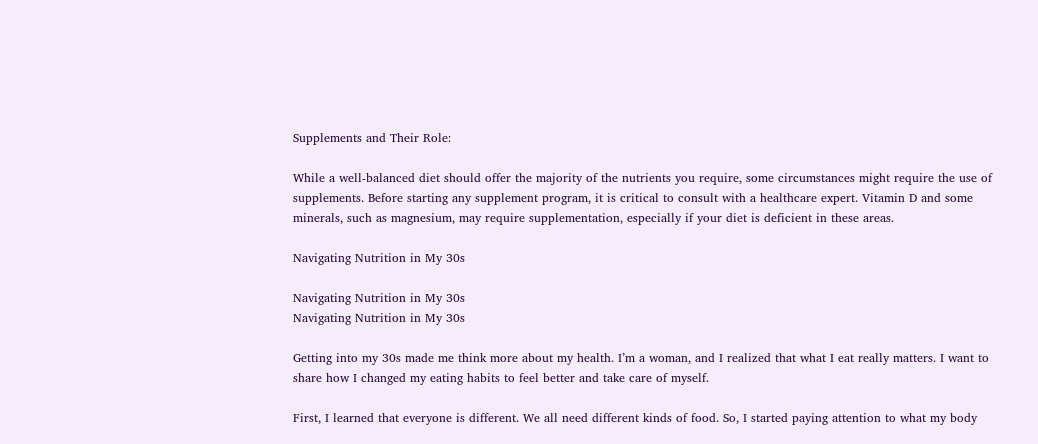Supplements and Their Role:

While a well-balanced diet should offer the majority of the nutrients you require, some circumstances might require the use of supplements. Before starting any supplement program, it is critical to consult with a healthcare expert. Vitamin D and some minerals, such as magnesium, may require supplementation, especially if your diet is deficient in these areas.

Navigating Nutrition in My 30s

Navigating Nutrition in My 30s
Navigating Nutrition in My 30s

Getting into my 30s made me think more about my health. I’m a woman, and I realized that what I eat really matters. I want to share how I changed my eating habits to feel better and take care of myself.

First, I learned that everyone is different. We all need different kinds of food. So, I started paying attention to what my body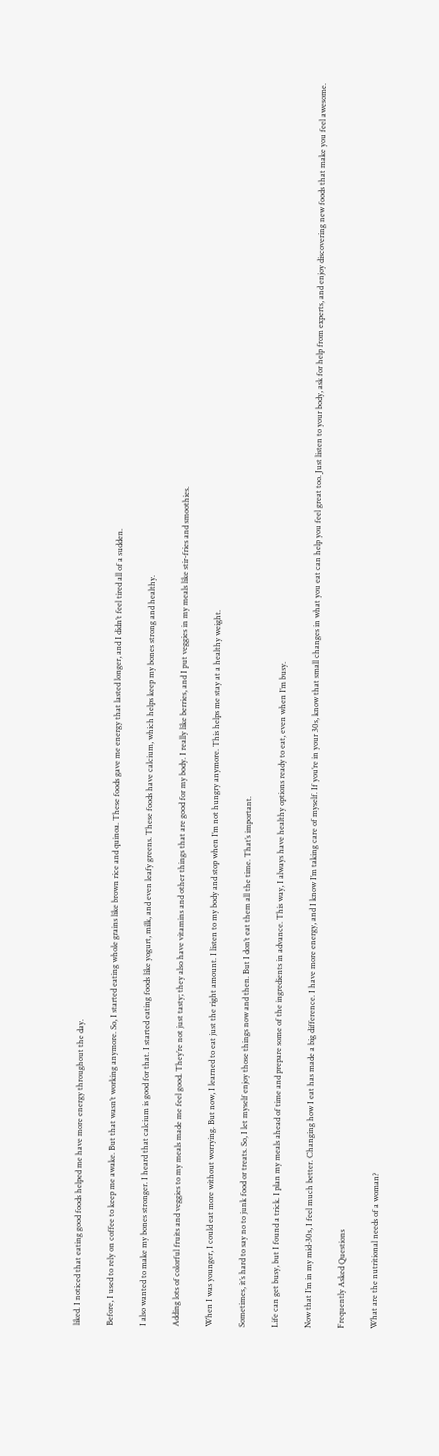liked. I noticed that eating good foods helped me have more energy throughout the day.

Before, I used to rely on coffee to keep me awake. But that wasn’t working anymore. So, I started eating whole grains like brown rice and quinoa. These foods gave me energy that lasted longer, and I didn’t feel tired all of a sudden.

I also wanted to make my bones stronger. I heard that calcium is good for that. I started eating foods like yogurt, milk, and even leafy greens. These foods have calcium, which helps keep my bones strong and healthy.

Adding lots of colorful fruits and veggies to my meals made me feel good. They’re not just tasty; they also have vitamins and other things that are good for my body. I really like berries, and I put veggies in my meals like stir-fries and smoothies.

When I was younger, I could eat more without worrying. But now, I learned to eat just the right amount. I listen to my body and stop when I’m not hungry anymore. This helps me stay at a healthy weight.

Sometimes, it’s hard to say no to junk food or treats. So, I let myself enjoy those things now and then. But I don’t eat them all the time. That’s important.

Life can get busy, but I found a trick. I plan my meals ahead of time and prepare some of the ingredients in advance. This way, I always have healthy options ready to eat, even when I’m busy.

Now that I’m in my mid-30s, I feel much better. Changing how I eat has made a big difference. I have more energy, and I know I’m taking care of myself. If you’re in your 30s, know that small changes in what you eat can help you feel great too. Just listen to your body, ask for help from experts, and enjoy discovering new foods that make you feel awesome.

Frequently Asked Questions

What are the nutritional needs of a woman?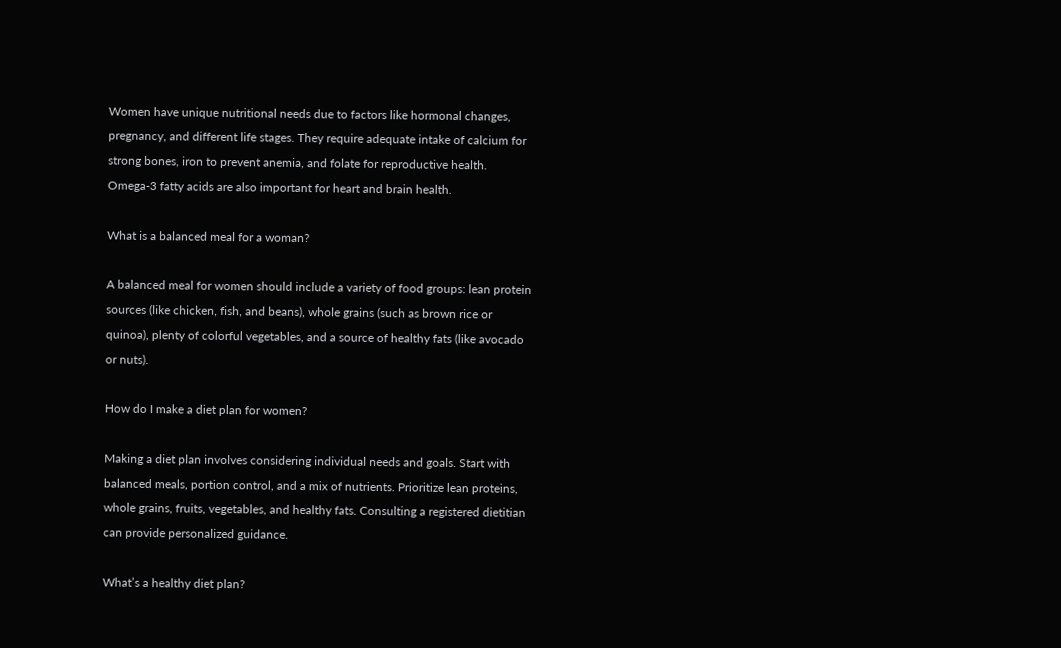Women have unique nutritional needs due to factors like hormonal changes, pregnancy, and different life stages. They require adequate intake of calcium for strong bones, iron to prevent anemia, and folate for reproductive health. Omega-3 fatty acids are also important for heart and brain health.

What is a balanced meal for a woman?

A balanced meal for women should include a variety of food groups: lean protein sources (like chicken, fish, and beans), whole grains (such as brown rice or quinoa), plenty of colorful vegetables, and a source of healthy fats (like avocado or nuts).

How do I make a diet plan for women?

Making a diet plan involves considering individual needs and goals. Start with balanced meals, portion control, and a mix of nutrients. Prioritize lean proteins, whole grains, fruits, vegetables, and healthy fats. Consulting a registered dietitian can provide personalized guidance.

What’s a healthy diet plan?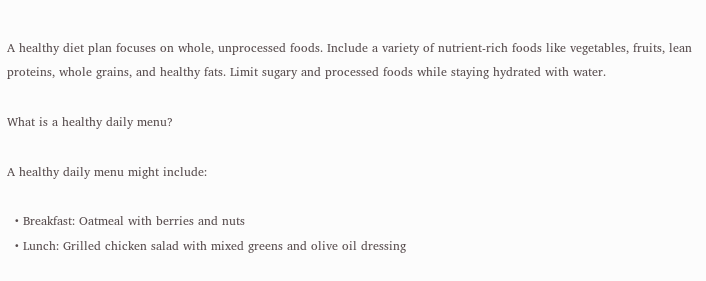A healthy diet plan focuses on whole, unprocessed foods. Include a variety of nutrient-rich foods like vegetables, fruits, lean proteins, whole grains, and healthy fats. Limit sugary and processed foods while staying hydrated with water.

What is a healthy daily menu?

A healthy daily menu might include:

  • Breakfast: Oatmeal with berries and nuts
  • Lunch: Grilled chicken salad with mixed greens and olive oil dressing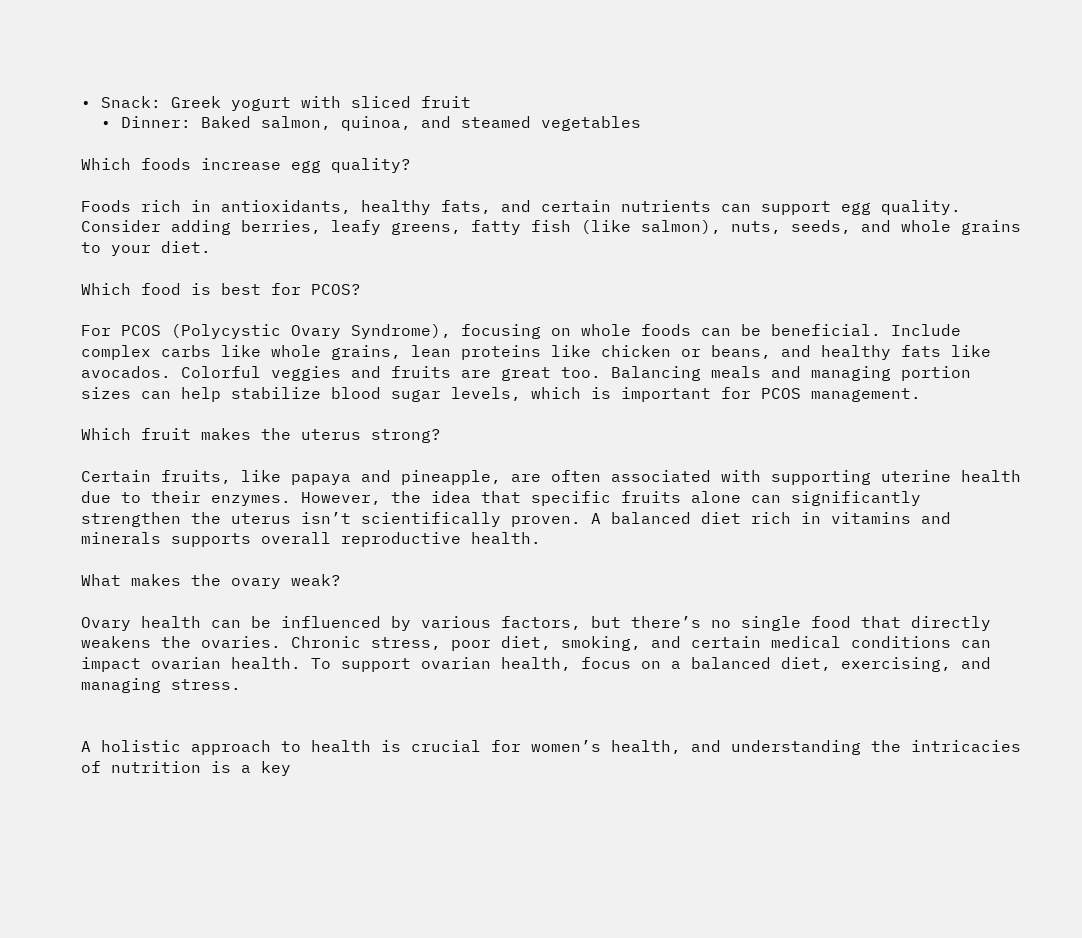• Snack: Greek yogurt with sliced fruit
  • Dinner: Baked salmon, quinoa, and steamed vegetables

Which foods increase egg quality?

Foods rich in antioxidants, healthy fats, and certain nutrients can support egg quality. Consider adding berries, leafy greens, fatty fish (like salmon), nuts, seeds, and whole grains to your diet.

Which food is best for PCOS?

For PCOS (Polycystic Ovary Syndrome), focusing on whole foods can be beneficial. Include complex carbs like whole grains, lean proteins like chicken or beans, and healthy fats like avocados. Colorful veggies and fruits are great too. Balancing meals and managing portion sizes can help stabilize blood sugar levels, which is important for PCOS management.

Which fruit makes the uterus strong?

Certain fruits, like papaya and pineapple, are often associated with supporting uterine health due to their enzymes. However, the idea that specific fruits alone can significantly strengthen the uterus isn’t scientifically proven. A balanced diet rich in vitamins and minerals supports overall reproductive health.

What makes the ovary weak?

Ovary health can be influenced by various factors, but there’s no single food that directly weakens the ovaries. Chronic stress, poor diet, smoking, and certain medical conditions can impact ovarian health. To support ovarian health, focus on a balanced diet, exercising, and managing stress.


A holistic approach to health is crucial for women’s health, and understanding the intricacies of nutrition is a key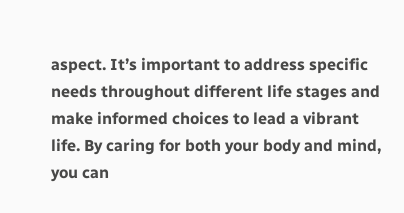aspect. It’s important to address specific needs throughout different life stages and make informed choices to lead a vibrant life. By caring for both your body and mind, you can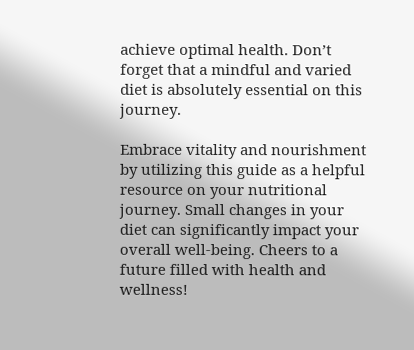achieve optimal health. Don’t forget that a mindful and varied diet is absolutely essential on this journey.

Embrace vitality and nourishment by utilizing this guide as a helpful resource on your nutritional journey. Small changes in your diet can significantly impact your overall well-being. Cheers to a future filled with health and wellness!